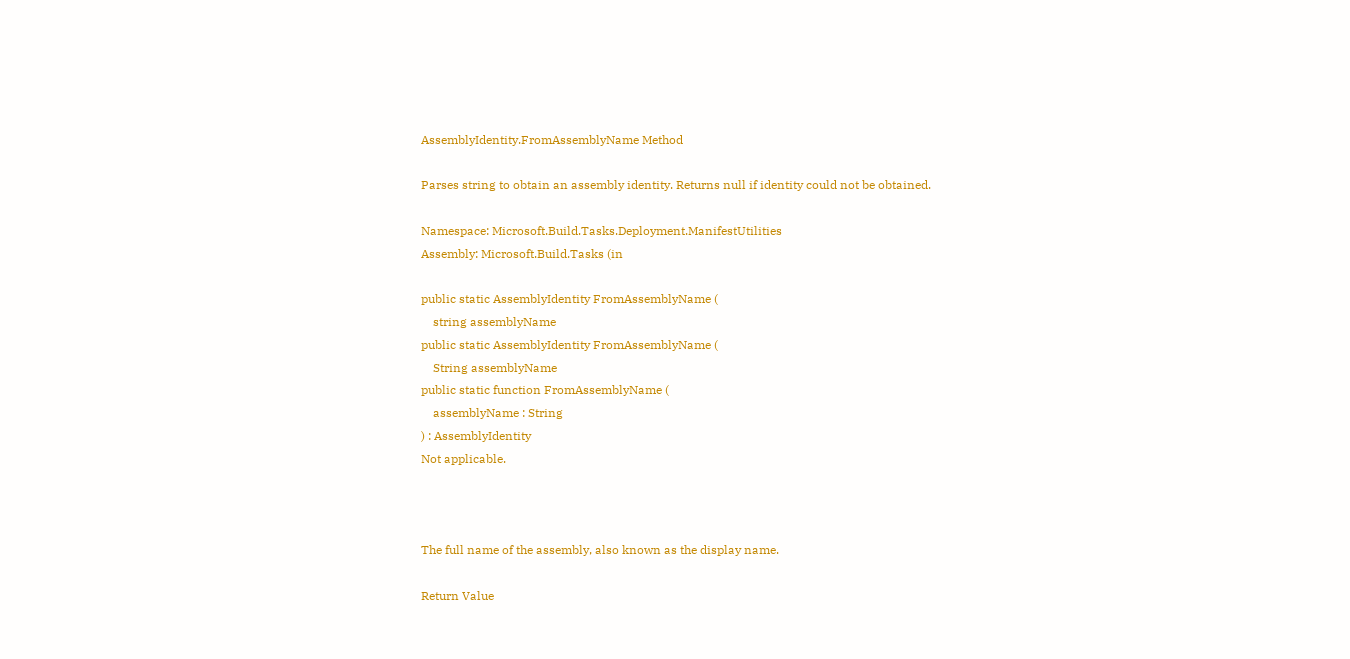AssemblyIdentity.FromAssemblyName Method

Parses string to obtain an assembly identity. Returns null if identity could not be obtained.

Namespace: Microsoft.Build.Tasks.Deployment.ManifestUtilities
Assembly: Microsoft.Build.Tasks (in

public static AssemblyIdentity FromAssemblyName (
    string assemblyName
public static AssemblyIdentity FromAssemblyName (
    String assemblyName
public static function FromAssemblyName (
    assemblyName : String
) : AssemblyIdentity
Not applicable.



The full name of the assembly, also known as the display name.

Return Value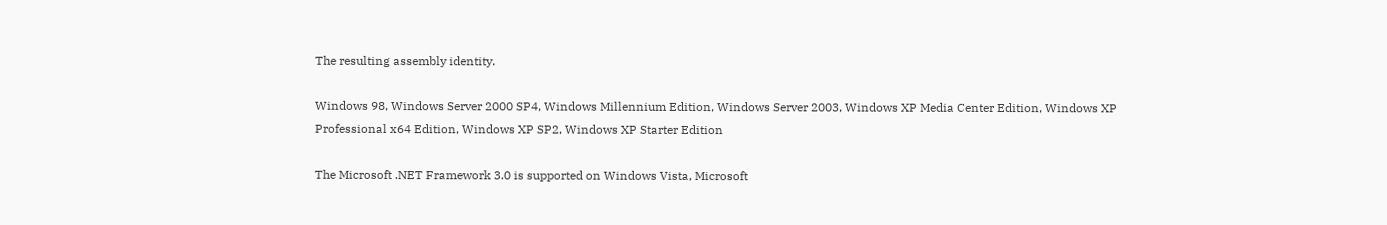The resulting assembly identity.

Windows 98, Windows Server 2000 SP4, Windows Millennium Edition, Windows Server 2003, Windows XP Media Center Edition, Windows XP Professional x64 Edition, Windows XP SP2, Windows XP Starter Edition

The Microsoft .NET Framework 3.0 is supported on Windows Vista, Microsoft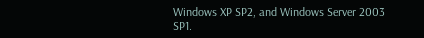Windows XP SP2, and Windows Server 2003 SP1.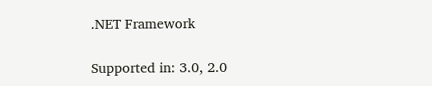.NET Framework

Supported in: 3.0, 2.0